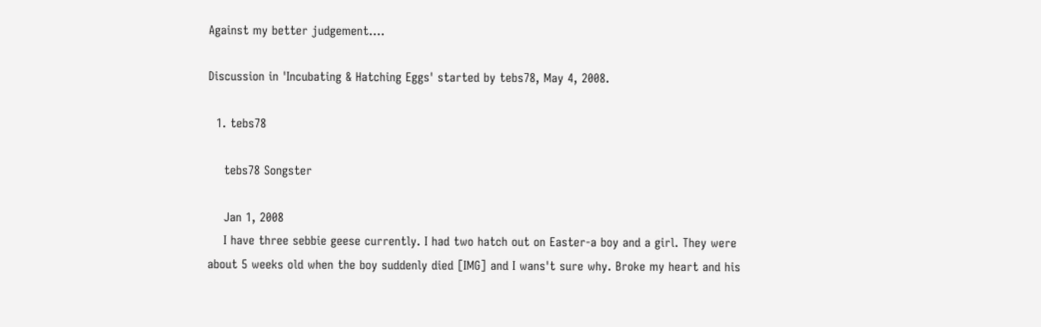Against my better judgement....

Discussion in 'Incubating & Hatching Eggs' started by tebs78, May 4, 2008.

  1. tebs78

    tebs78 Songster

    Jan 1, 2008
    I have three sebbie geese currently. I had two hatch out on Easter-a boy and a girl. They were about 5 weeks old when the boy suddenly died [IMG] and I wans't sure why. Broke my heart and his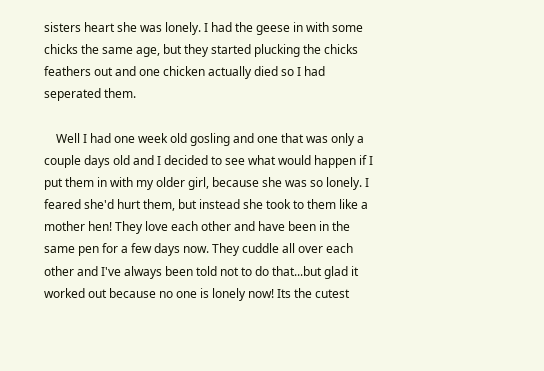sisters heart she was lonely. I had the geese in with some chicks the same age, but they started plucking the chicks feathers out and one chicken actually died so I had seperated them.

    Well I had one week old gosling and one that was only a couple days old and I decided to see what would happen if I put them in with my older girl, because she was so lonely. I feared she'd hurt them, but instead she took to them like a mother hen! They love each other and have been in the same pen for a few days now. They cuddle all over each other and I've always been told not to do that...but glad it worked out because no one is lonely now! Its the cutest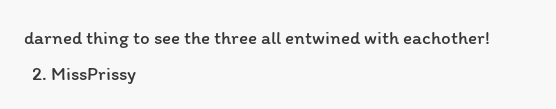darned thing to see the three all entwined with eachother!
  2. MissPrissy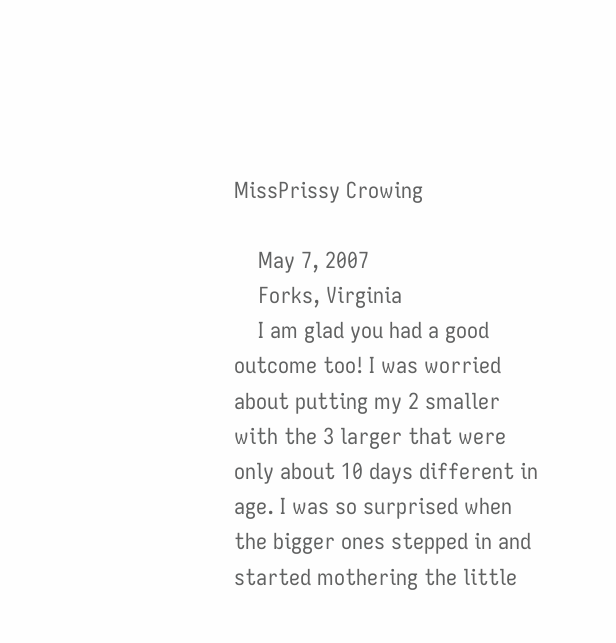MissPrissy Crowing

    May 7, 2007
    Forks, Virginia
    I am glad you had a good outcome too! I was worried about putting my 2 smaller with the 3 larger that were only about 10 days different in age. I was so surprised when the bigger ones stepped in and started mothering the little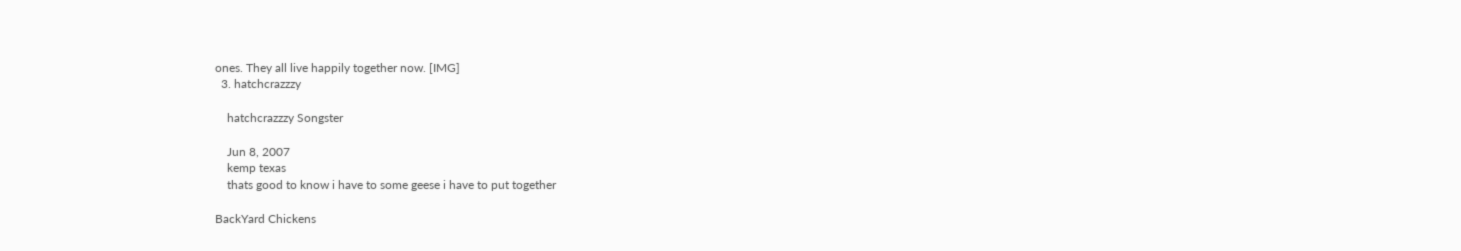ones. They all live happily together now. [IMG]
  3. hatchcrazzzy

    hatchcrazzzy Songster

    Jun 8, 2007
    kemp texas
    thats good to know i have to some geese i have to put together

BackYard Chickens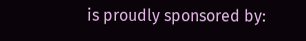is proudly sponsored by: